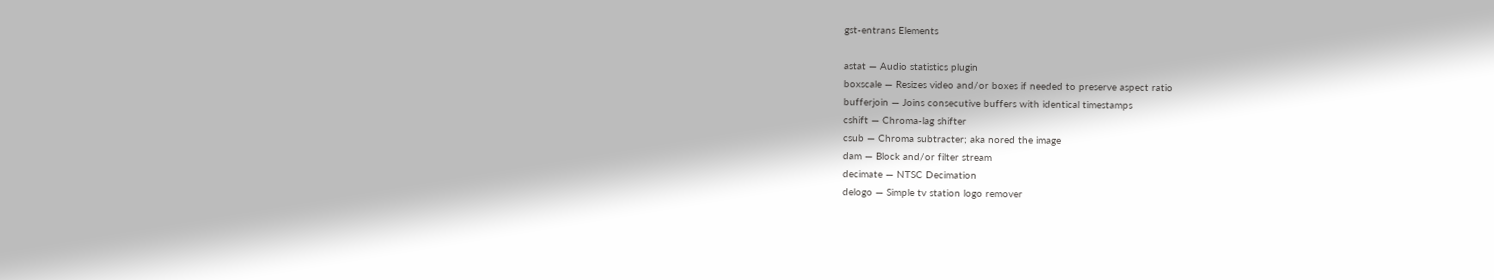gst-entrans Elements

astat — Audio statistics plugin
boxscale — Resizes video and/or boxes if needed to preserve aspect ratio
bufferjoin — Joins consecutive buffers with identical timestamps
cshift — Chroma-lag shifter
csub — Chroma subtracter; aka nored the image
dam — Block and/or filter stream
decimate — NTSC Decimation
delogo — Simple tv station logo remover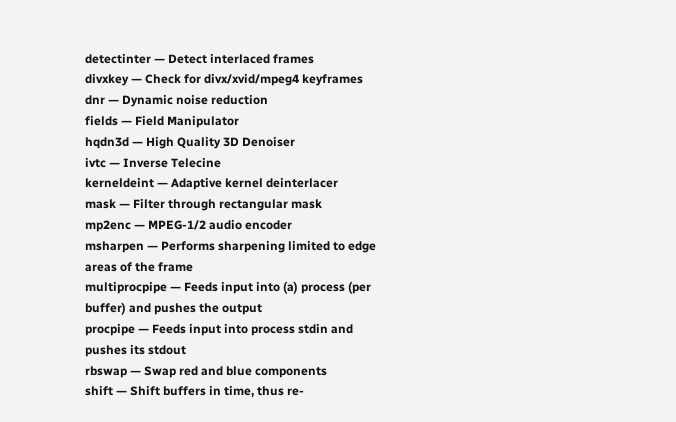detectinter — Detect interlaced frames
divxkey — Check for divx/xvid/mpeg4 keyframes
dnr — Dynamic noise reduction
fields — Field Manipulator
hqdn3d — High Quality 3D Denoiser
ivtc — Inverse Telecine
kerneldeint — Adaptive kernel deinterlacer
mask — Filter through rectangular mask
mp2enc — MPEG-1/2 audio encoder
msharpen — Performs sharpening limited to edge areas of the frame
multiprocpipe — Feeds input into (a) process (per buffer) and pushes the output
procpipe — Feeds input into process stdin and pushes its stdout
rbswap — Swap red and blue components
shift — Shift buffers in time, thus re-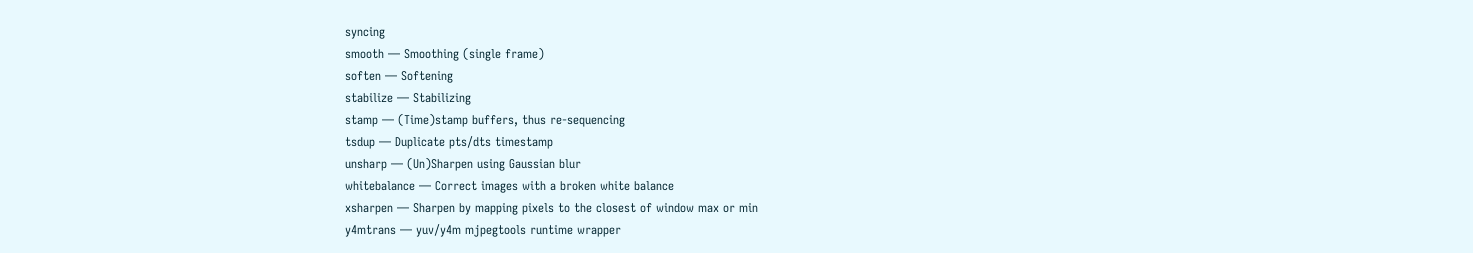syncing
smooth — Smoothing (single frame)
soften — Softening
stabilize — Stabilizing
stamp — (Time)stamp buffers, thus re-sequencing
tsdup — Duplicate pts/dts timestamp
unsharp — (Un)Sharpen using Gaussian blur
whitebalance — Correct images with a broken white balance
xsharpen — Sharpen by mapping pixels to the closest of window max or min
y4mtrans — yuv/y4m mjpegtools runtime wrapper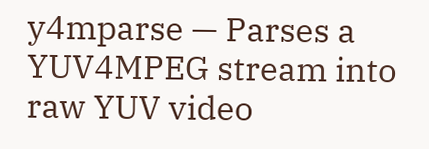y4mparse — Parses a YUV4MPEG stream into raw YUV video